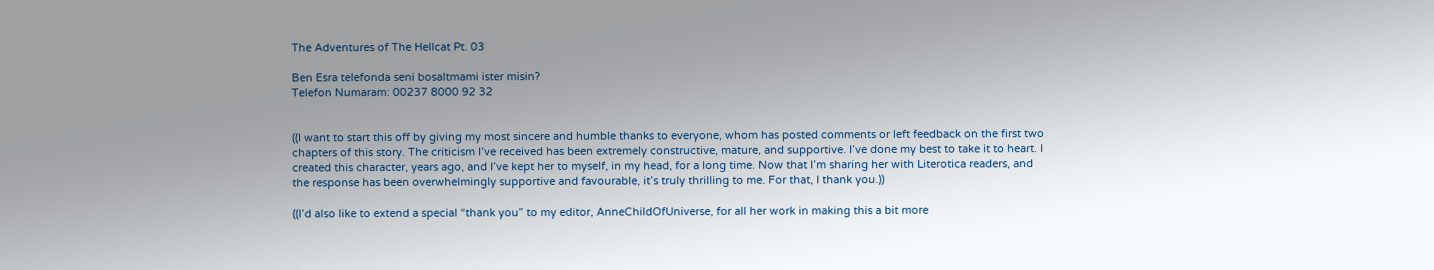The Adventures of The Hellcat Pt. 03

Ben Esra telefonda seni bosaltmami ister misin?
Telefon Numaram: 00237 8000 92 32


((I want to start this off by giving my most sincere and humble thanks to everyone, whom has posted comments or left feedback on the first two chapters of this story. The criticism I’ve received has been extremely constructive, mature, and supportive. I’ve done my best to take it to heart. I created this character, years ago, and I’ve kept her to myself, in my head, for a long time. Now that I’m sharing her with Literotica readers, and the response has been overwhelmingly supportive and favourable, it’s truly thrilling to me. For that, I thank you.))

((I’d also like to extend a special “thank you” to my editor, AnneChildOfUniverse, for all her work in making this a bit more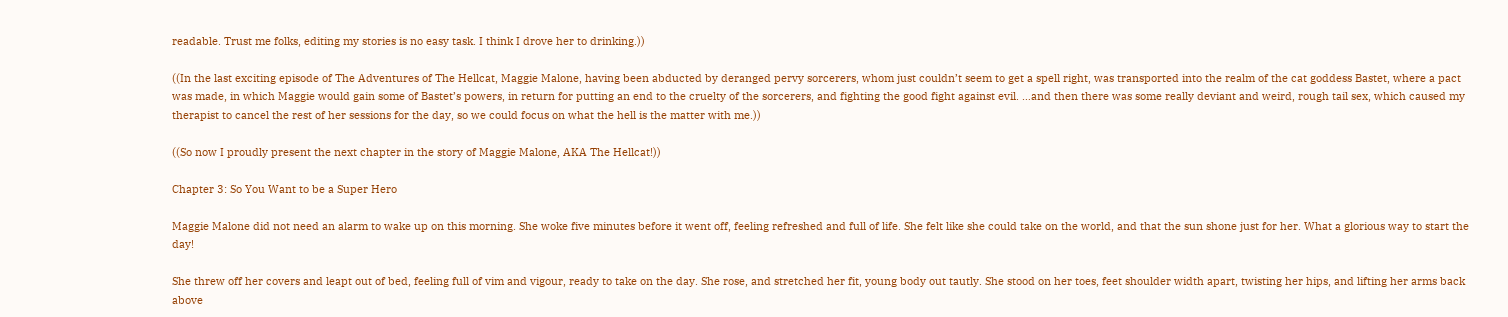readable. Trust me folks, editing my stories is no easy task. I think I drove her to drinking.))

((In the last exciting episode of The Adventures of The Hellcat, Maggie Malone, having been abducted by deranged pervy sorcerers, whom just couldn’t seem to get a spell right, was transported into the realm of the cat goddess Bastet, where a pact was made, in which Maggie would gain some of Bastet’s powers, in return for putting an end to the cruelty of the sorcerers, and fighting the good fight against evil. …and then there was some really deviant and weird, rough tail sex, which caused my therapist to cancel the rest of her sessions for the day, so we could focus on what the hell is the matter with me.))

((So now I proudly present the next chapter in the story of Maggie Malone, AKA The Hellcat!))

Chapter 3: So You Want to be a Super Hero

Maggie Malone did not need an alarm to wake up on this morning. She woke five minutes before it went off, feeling refreshed and full of life. She felt like she could take on the world, and that the sun shone just for her. What a glorious way to start the day!

She threw off her covers and leapt out of bed, feeling full of vim and vigour, ready to take on the day. She rose, and stretched her fit, young body out tautly. She stood on her toes, feet shoulder width apart, twisting her hips, and lifting her arms back above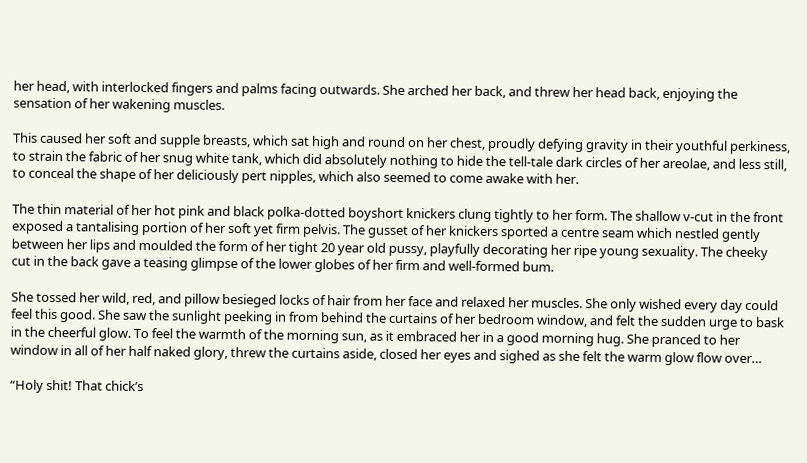her head, with interlocked fingers and palms facing outwards. She arched her back, and threw her head back, enjoying the sensation of her wakening muscles.

This caused her soft and supple breasts, which sat high and round on her chest, proudly defying gravity in their youthful perkiness, to strain the fabric of her snug white tank, which did absolutely nothing to hide the tell-tale dark circles of her areolae, and less still, to conceal the shape of her deliciously pert nipples, which also seemed to come awake with her.

The thin material of her hot pink and black polka-dotted boyshort knickers clung tightly to her form. The shallow v-cut in the front exposed a tantalising portion of her soft yet firm pelvis. The gusset of her knickers sported a centre seam which nestled gently between her lips and moulded the form of her tight 20 year old pussy, playfully decorating her ripe young sexuality. The cheeky cut in the back gave a teasing glimpse of the lower globes of her firm and well-formed bum.

She tossed her wild, red, and pillow besieged locks of hair from her face and relaxed her muscles. She only wished every day could feel this good. She saw the sunlight peeking in from behind the curtains of her bedroom window, and felt the sudden urge to bask in the cheerful glow. To feel the warmth of the morning sun, as it embraced her in a good morning hug. She pranced to her window in all of her half naked glory, threw the curtains aside, closed her eyes and sighed as she felt the warm glow flow over…

“Holy shit! That chick’s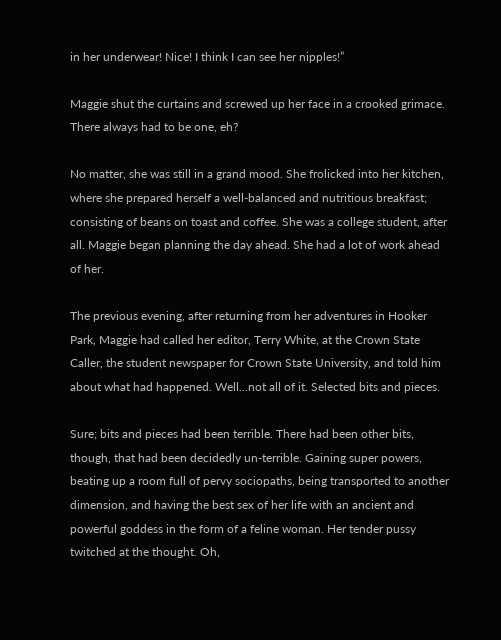in her underwear! Nice! I think I can see her nipples!”

Maggie shut the curtains and screwed up her face in a crooked grimace. There always had to be one, eh?

No matter, she was still in a grand mood. She frolicked into her kitchen, where she prepared herself a well-balanced and nutritious breakfast; consisting of beans on toast and coffee. She was a college student, after all. Maggie began planning the day ahead. She had a lot of work ahead of her.

The previous evening, after returning from her adventures in Hooker Park, Maggie had called her editor, Terry White, at the Crown State Caller, the student newspaper for Crown State University, and told him about what had happened. Well…not all of it. Selected bits and pieces.

Sure; bits and pieces had been terrible. There had been other bits, though, that had been decidedly un-terrible. Gaining super powers, beating up a room full of pervy sociopaths, being transported to another dimension, and having the best sex of her life with an ancient and powerful goddess in the form of a feline woman. Her tender pussy twitched at the thought. Oh,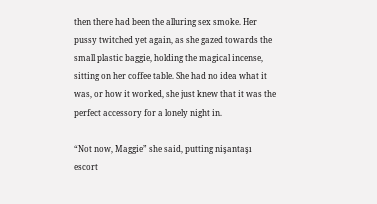then there had been the alluring sex smoke. Her pussy twitched yet again, as she gazed towards the small plastic baggie, holding the magical incense, sitting on her coffee table. She had no idea what it was, or how it worked, she just knew that it was the perfect accessory for a lonely night in.

“Not now, Maggie” she said, putting nişantaşı escort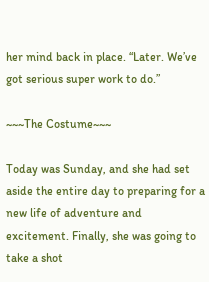her mind back in place. “Later. We’ve got serious super work to do.”

~~~The Costume~~~

Today was Sunday, and she had set aside the entire day to preparing for a new life of adventure and excitement. Finally, she was going to take a shot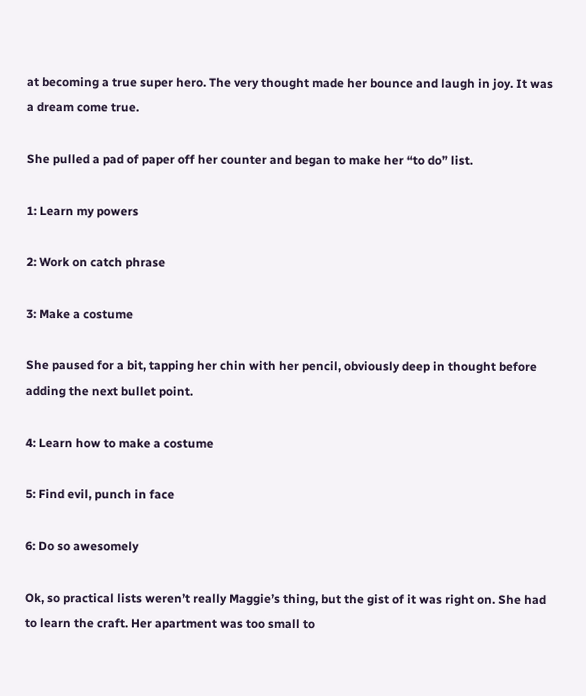at becoming a true super hero. The very thought made her bounce and laugh in joy. It was a dream come true.

She pulled a pad of paper off her counter and began to make her “to do” list.

1: Learn my powers

2: Work on catch phrase

3: Make a costume

She paused for a bit, tapping her chin with her pencil, obviously deep in thought before adding the next bullet point.

4: Learn how to make a costume

5: Find evil, punch in face

6: Do so awesomely

Ok, so practical lists weren’t really Maggie’s thing, but the gist of it was right on. She had to learn the craft. Her apartment was too small to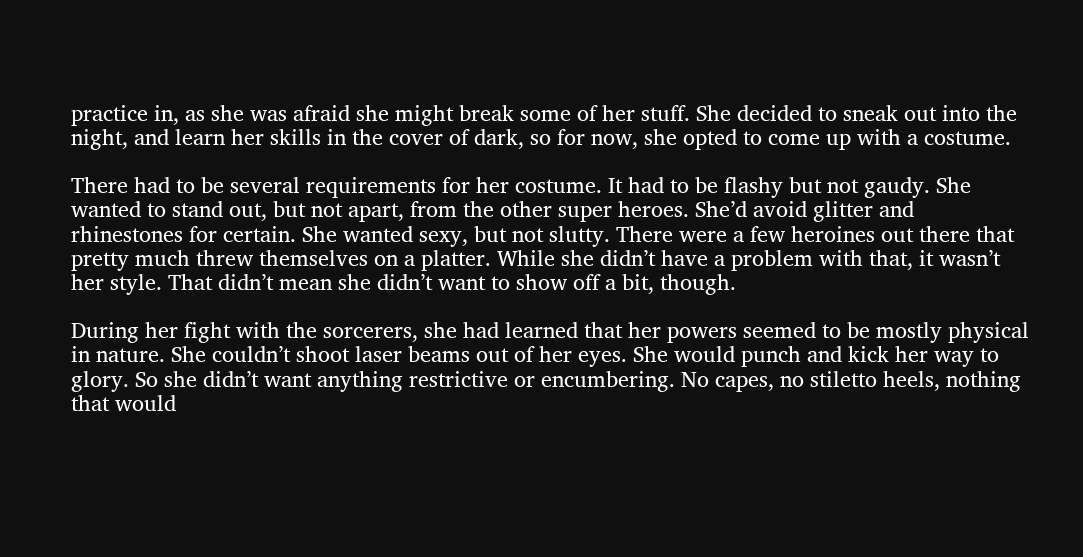practice in, as she was afraid she might break some of her stuff. She decided to sneak out into the night, and learn her skills in the cover of dark, so for now, she opted to come up with a costume.

There had to be several requirements for her costume. It had to be flashy but not gaudy. She wanted to stand out, but not apart, from the other super heroes. She’d avoid glitter and rhinestones for certain. She wanted sexy, but not slutty. There were a few heroines out there that pretty much threw themselves on a platter. While she didn’t have a problem with that, it wasn’t her style. That didn’t mean she didn’t want to show off a bit, though.

During her fight with the sorcerers, she had learned that her powers seemed to be mostly physical in nature. She couldn’t shoot laser beams out of her eyes. She would punch and kick her way to glory. So she didn’t want anything restrictive or encumbering. No capes, no stiletto heels, nothing that would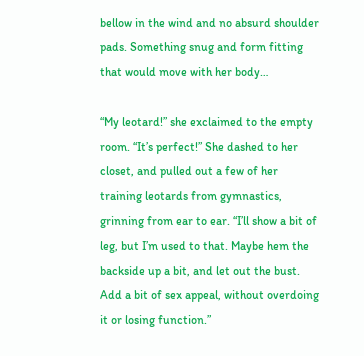bellow in the wind and no absurd shoulder pads. Something snug and form fitting that would move with her body…

“My leotard!” she exclaimed to the empty room. “It’s perfect!” She dashed to her closet, and pulled out a few of her training leotards from gymnastics, grinning from ear to ear. “I’ll show a bit of leg, but I’m used to that. Maybe hem the backside up a bit, and let out the bust. Add a bit of sex appeal, without overdoing it or losing function.”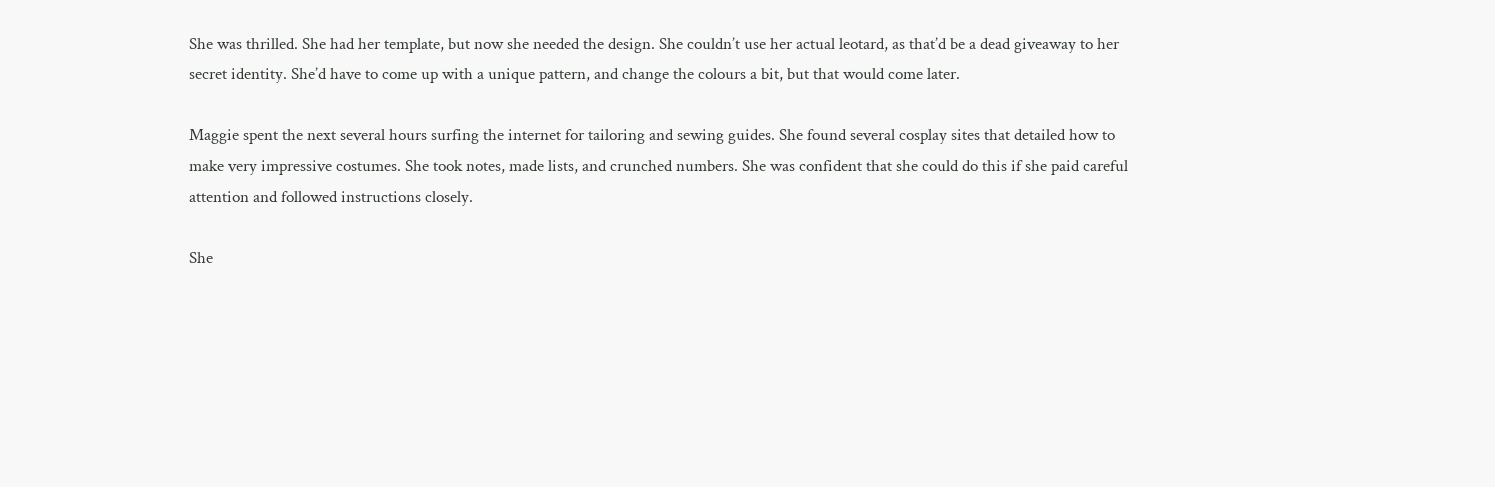She was thrilled. She had her template, but now she needed the design. She couldn’t use her actual leotard, as that’d be a dead giveaway to her secret identity. She’d have to come up with a unique pattern, and change the colours a bit, but that would come later.

Maggie spent the next several hours surfing the internet for tailoring and sewing guides. She found several cosplay sites that detailed how to make very impressive costumes. She took notes, made lists, and crunched numbers. She was confident that she could do this if she paid careful attention and followed instructions closely.

She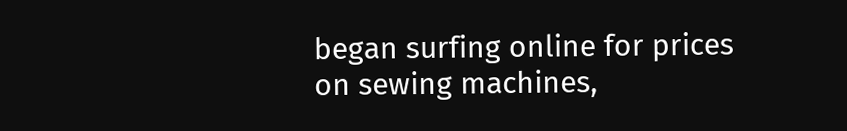began surfing online for prices on sewing machines,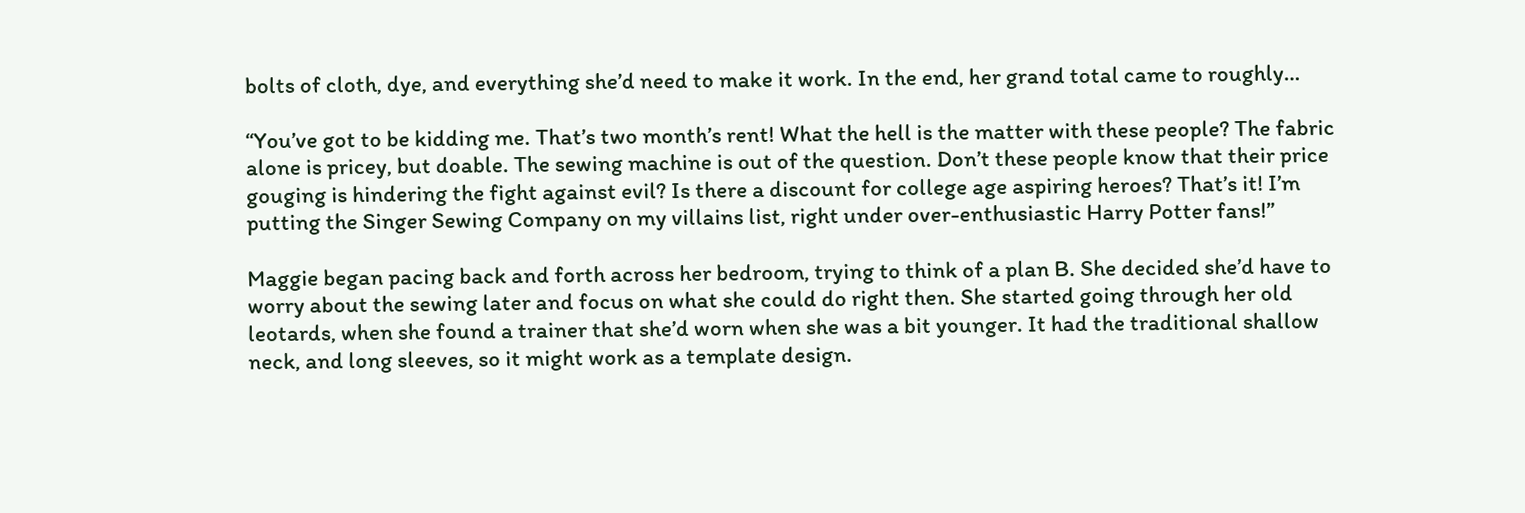bolts of cloth, dye, and everything she’d need to make it work. In the end, her grand total came to roughly…

“You’ve got to be kidding me. That’s two month’s rent! What the hell is the matter with these people? The fabric alone is pricey, but doable. The sewing machine is out of the question. Don’t these people know that their price gouging is hindering the fight against evil? Is there a discount for college age aspiring heroes? That’s it! I’m putting the Singer Sewing Company on my villains list, right under over-enthusiastic Harry Potter fans!”

Maggie began pacing back and forth across her bedroom, trying to think of a plan B. She decided she’d have to worry about the sewing later and focus on what she could do right then. She started going through her old leotards, when she found a trainer that she’d worn when she was a bit younger. It had the traditional shallow neck, and long sleeves, so it might work as a template design.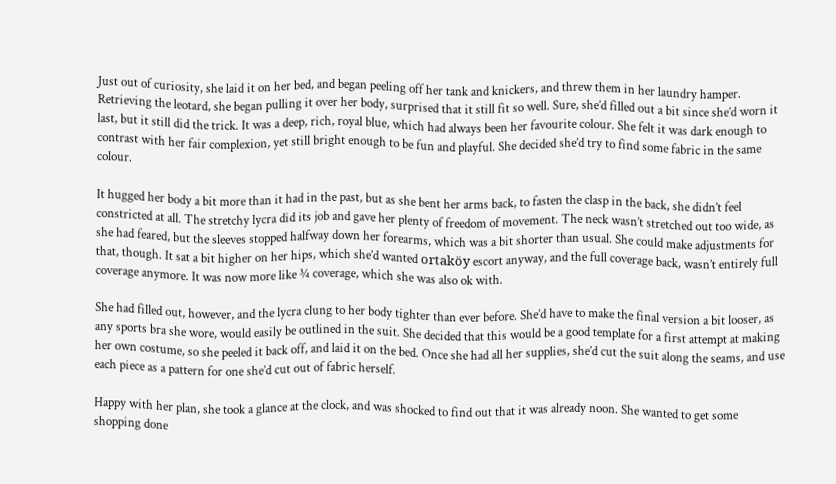Just out of curiosity, she laid it on her bed, and began peeling off her tank and knickers, and threw them in her laundry hamper. Retrieving the leotard, she began pulling it over her body, surprised that it still fit so well. Sure, she’d filled out a bit since she’d worn it last, but it still did the trick. It was a deep, rich, royal blue, which had always been her favourite colour. She felt it was dark enough to contrast with her fair complexion, yet still bright enough to be fun and playful. She decided she’d try to find some fabric in the same colour.

It hugged her body a bit more than it had in the past, but as she bent her arms back, to fasten the clasp in the back, she didn’t feel constricted at all. The stretchy lycra did its job and gave her plenty of freedom of movement. The neck wasn’t stretched out too wide, as she had feared, but the sleeves stopped halfway down her forearms, which was a bit shorter than usual. She could make adjustments for that, though. It sat a bit higher on her hips, which she’d wanted ortaköy escort anyway, and the full coverage back, wasn’t entirely full coverage anymore. It was now more like ¾ coverage, which she was also ok with.

She had filled out, however, and the lycra clung to her body tighter than ever before. She’d have to make the final version a bit looser, as any sports bra she wore, would easily be outlined in the suit. She decided that this would be a good template for a first attempt at making her own costume, so she peeled it back off, and laid it on the bed. Once she had all her supplies, she’d cut the suit along the seams, and use each piece as a pattern for one she’d cut out of fabric herself.

Happy with her plan, she took a glance at the clock, and was shocked to find out that it was already noon. She wanted to get some shopping done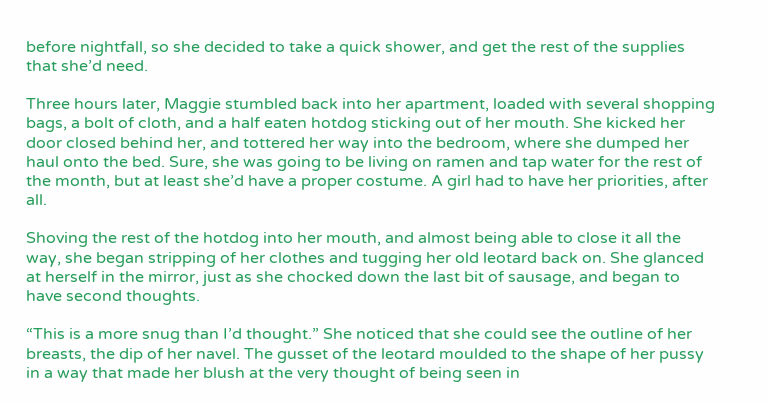before nightfall, so she decided to take a quick shower, and get the rest of the supplies that she’d need.

Three hours later, Maggie stumbled back into her apartment, loaded with several shopping bags, a bolt of cloth, and a half eaten hotdog sticking out of her mouth. She kicked her door closed behind her, and tottered her way into the bedroom, where she dumped her haul onto the bed. Sure, she was going to be living on ramen and tap water for the rest of the month, but at least she’d have a proper costume. A girl had to have her priorities, after all.

Shoving the rest of the hotdog into her mouth, and almost being able to close it all the way, she began stripping of her clothes and tugging her old leotard back on. She glanced at herself in the mirror, just as she chocked down the last bit of sausage, and began to have second thoughts.

“This is a more snug than I’d thought.” She noticed that she could see the outline of her breasts, the dip of her navel. The gusset of the leotard moulded to the shape of her pussy in a way that made her blush at the very thought of being seen in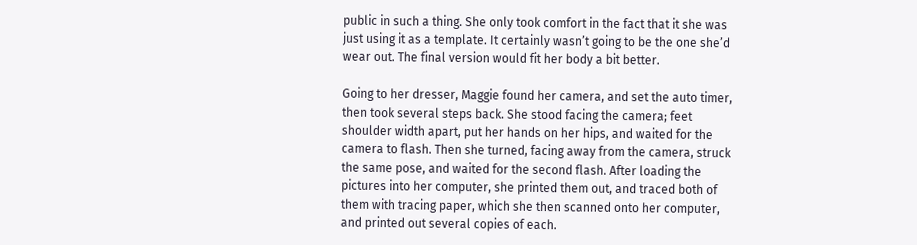public in such a thing. She only took comfort in the fact that it she was just using it as a template. It certainly wasn’t going to be the one she’d wear out. The final version would fit her body a bit better.

Going to her dresser, Maggie found her camera, and set the auto timer, then took several steps back. She stood facing the camera; feet shoulder width apart, put her hands on her hips, and waited for the camera to flash. Then she turned, facing away from the camera, struck the same pose, and waited for the second flash. After loading the pictures into her computer, she printed them out, and traced both of them with tracing paper, which she then scanned onto her computer, and printed out several copies of each.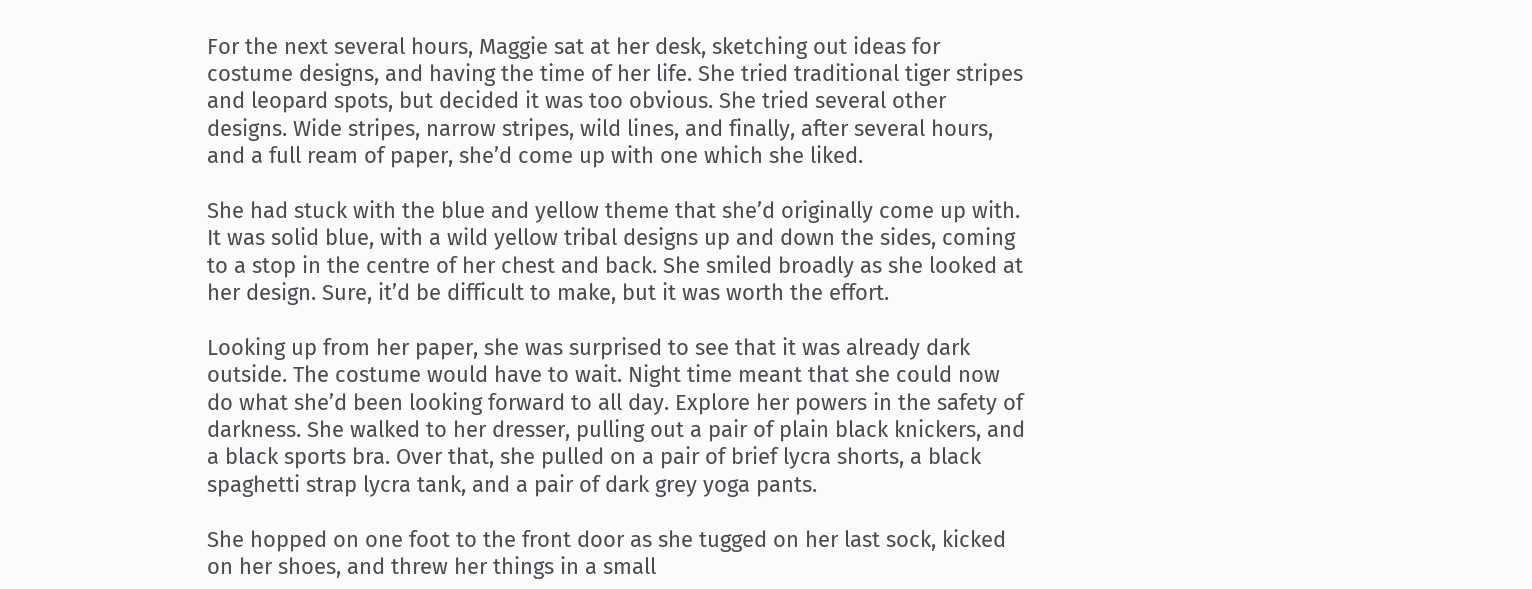For the next several hours, Maggie sat at her desk, sketching out ideas for costume designs, and having the time of her life. She tried traditional tiger stripes and leopard spots, but decided it was too obvious. She tried several other designs. Wide stripes, narrow stripes, wild lines, and finally, after several hours, and a full ream of paper, she’d come up with one which she liked.

She had stuck with the blue and yellow theme that she’d originally come up with. It was solid blue, with a wild yellow tribal designs up and down the sides, coming to a stop in the centre of her chest and back. She smiled broadly as she looked at her design. Sure, it’d be difficult to make, but it was worth the effort.

Looking up from her paper, she was surprised to see that it was already dark outside. The costume would have to wait. Night time meant that she could now do what she’d been looking forward to all day. Explore her powers in the safety of darkness. She walked to her dresser, pulling out a pair of plain black knickers, and a black sports bra. Over that, she pulled on a pair of brief lycra shorts, a black spaghetti strap lycra tank, and a pair of dark grey yoga pants.

She hopped on one foot to the front door as she tugged on her last sock, kicked on her shoes, and threw her things in a small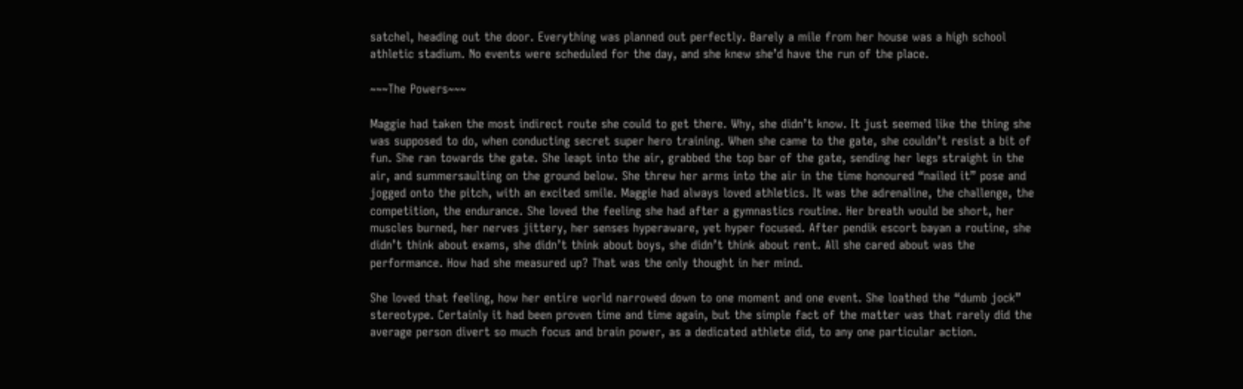satchel, heading out the door. Everything was planned out perfectly. Barely a mile from her house was a high school athletic stadium. No events were scheduled for the day, and she knew she’d have the run of the place.

~~~The Powers~~~

Maggie had taken the most indirect route she could to get there. Why, she didn’t know. It just seemed like the thing she was supposed to do, when conducting secret super hero training. When she came to the gate, she couldn’t resist a bit of fun. She ran towards the gate. She leapt into the air, grabbed the top bar of the gate, sending her legs straight in the air, and summersaulting on the ground below. She threw her arms into the air in the time honoured “nailed it” pose and jogged onto the pitch, with an excited smile. Maggie had always loved athletics. It was the adrenaline, the challenge, the competition, the endurance. She loved the feeling she had after a gymnastics routine. Her breath would be short, her muscles burned, her nerves jittery, her senses hyperaware, yet hyper focused. After pendik escort bayan a routine, she didn’t think about exams, she didn’t think about boys, she didn’t think about rent. All she cared about was the performance. How had she measured up? That was the only thought in her mind.

She loved that feeling, how her entire world narrowed down to one moment and one event. She loathed the “dumb jock” stereotype. Certainly it had been proven time and time again, but the simple fact of the matter was that rarely did the average person divert so much focus and brain power, as a dedicated athlete did, to any one particular action.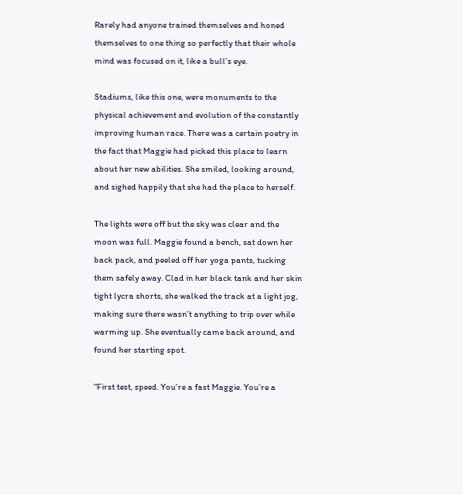Rarely had anyone trained themselves and honed themselves to one thing so perfectly that their whole mind was focused on it, like a bull’s eye.

Stadiums, like this one, were monuments to the physical achievement and evolution of the constantly improving human race. There was a certain poetry in the fact that Maggie had picked this place to learn about her new abilities. She smiled, looking around, and sighed happily that she had the place to herself.

The lights were off but the sky was clear and the moon was full. Maggie found a bench, sat down her back pack, and peeled off her yoga pants, tucking them safely away. Clad in her black tank and her skin tight lycra shorts, she walked the track at a light jog, making sure there wasn’t anything to trip over while warming up. She eventually came back around, and found her starting spot.

“First test, speed. You’re a fast Maggie. You’re a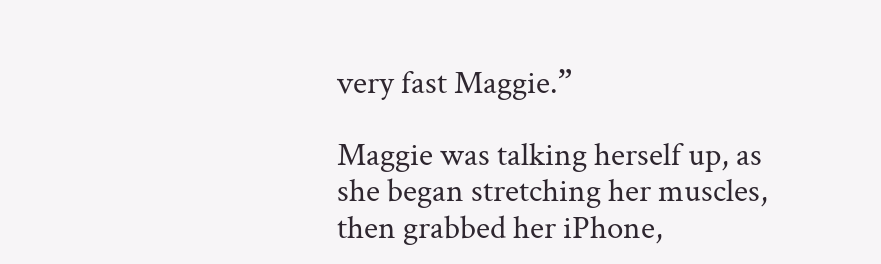very fast Maggie.”

Maggie was talking herself up, as she began stretching her muscles, then grabbed her iPhone,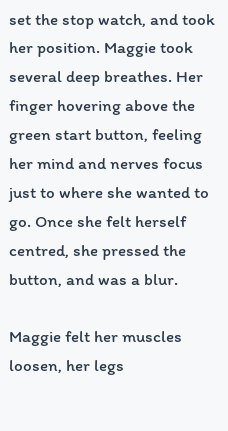set the stop watch, and took her position. Maggie took several deep breathes. Her finger hovering above the green start button, feeling her mind and nerves focus just to where she wanted to go. Once she felt herself centred, she pressed the button, and was a blur.

Maggie felt her muscles loosen, her legs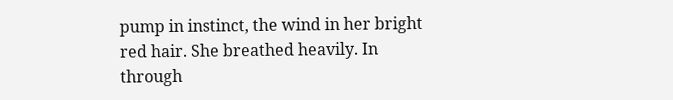pump in instinct, the wind in her bright red hair. She breathed heavily. In through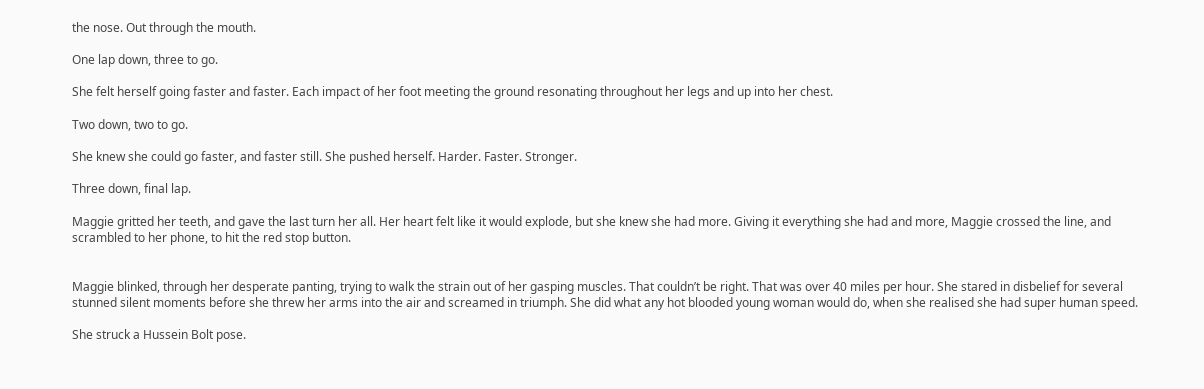the nose. Out through the mouth.

One lap down, three to go.

She felt herself going faster and faster. Each impact of her foot meeting the ground resonating throughout her legs and up into her chest.

Two down, two to go.

She knew she could go faster, and faster still. She pushed herself. Harder. Faster. Stronger.

Three down, final lap.

Maggie gritted her teeth, and gave the last turn her all. Her heart felt like it would explode, but she knew she had more. Giving it everything she had and more, Maggie crossed the line, and scrambled to her phone, to hit the red stop button.


Maggie blinked, through her desperate panting, trying to walk the strain out of her gasping muscles. That couldn’t be right. That was over 40 miles per hour. She stared in disbelief for several stunned silent moments before she threw her arms into the air and screamed in triumph. She did what any hot blooded young woman would do, when she realised she had super human speed.

She struck a Hussein Bolt pose.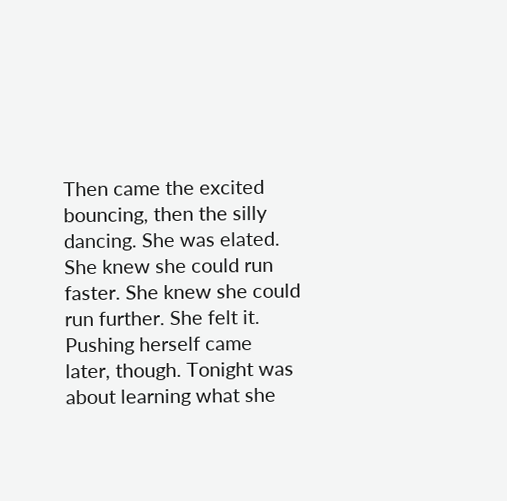Then came the excited bouncing, then the silly dancing. She was elated. She knew she could run faster. She knew she could run further. She felt it. Pushing herself came later, though. Tonight was about learning what she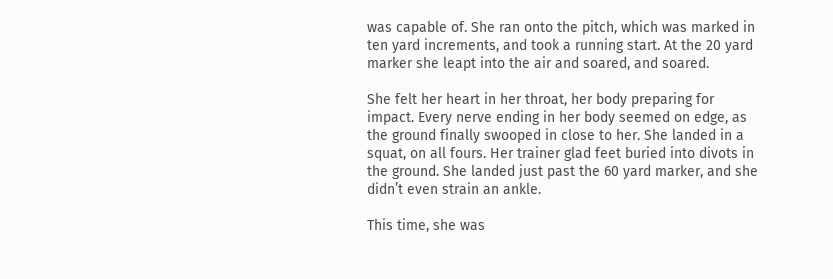was capable of. She ran onto the pitch, which was marked in ten yard increments, and took a running start. At the 20 yard marker she leapt into the air and soared, and soared.

She felt her heart in her throat, her body preparing for impact. Every nerve ending in her body seemed on edge, as the ground finally swooped in close to her. She landed in a squat, on all fours. Her trainer glad feet buried into divots in the ground. She landed just past the 60 yard marker, and she didn’t even strain an ankle.

This time, she was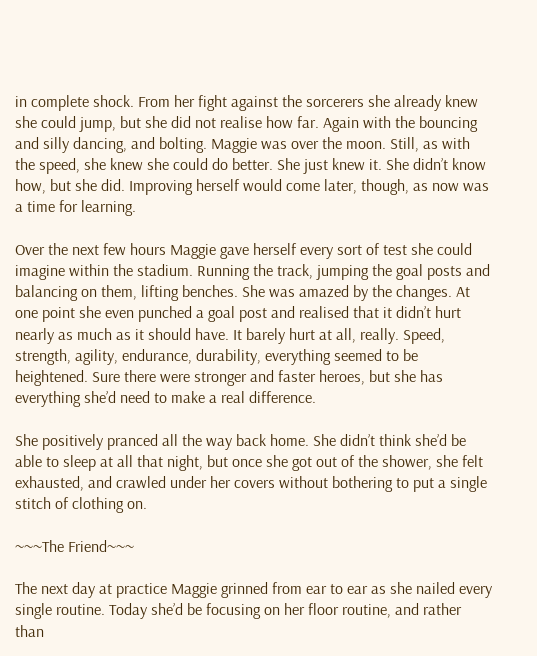in complete shock. From her fight against the sorcerers she already knew she could jump, but she did not realise how far. Again with the bouncing and silly dancing, and bolting. Maggie was over the moon. Still, as with the speed, she knew she could do better. She just knew it. She didn’t know how, but she did. Improving herself would come later, though, as now was a time for learning.

Over the next few hours Maggie gave herself every sort of test she could imagine within the stadium. Running the track, jumping the goal posts and balancing on them, lifting benches. She was amazed by the changes. At one point she even punched a goal post and realised that it didn’t hurt nearly as much as it should have. It barely hurt at all, really. Speed, strength, agility, endurance, durability, everything seemed to be heightened. Sure there were stronger and faster heroes, but she has everything she’d need to make a real difference.

She positively pranced all the way back home. She didn’t think she’d be able to sleep at all that night, but once she got out of the shower, she felt exhausted, and crawled under her covers without bothering to put a single stitch of clothing on.

~~~The Friend~~~

The next day at practice Maggie grinned from ear to ear as she nailed every single routine. Today she’d be focusing on her floor routine, and rather than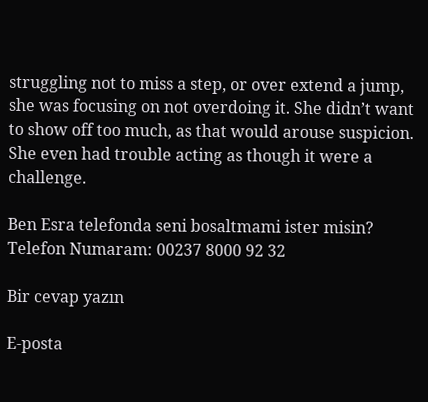struggling not to miss a step, or over extend a jump, she was focusing on not overdoing it. She didn’t want to show off too much, as that would arouse suspicion. She even had trouble acting as though it were a challenge.

Ben Esra telefonda seni bosaltmami ister misin?
Telefon Numaram: 00237 8000 92 32

Bir cevap yazın

E-posta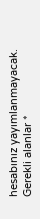hesabınız yayımlanmayacak. Gerekli alanlar *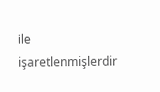ile işaretlenmişlerdir